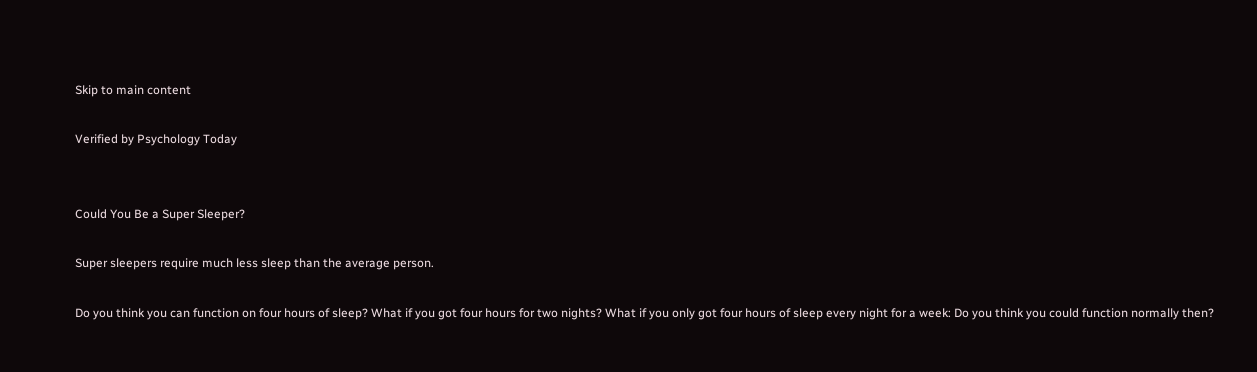Skip to main content

Verified by Psychology Today


Could You Be a Super Sleeper?

Super sleepers require much less sleep than the average person.

Do you think you can function on four hours of sleep? What if you got four hours for two nights? What if you only got four hours of sleep every night for a week: Do you think you could function normally then?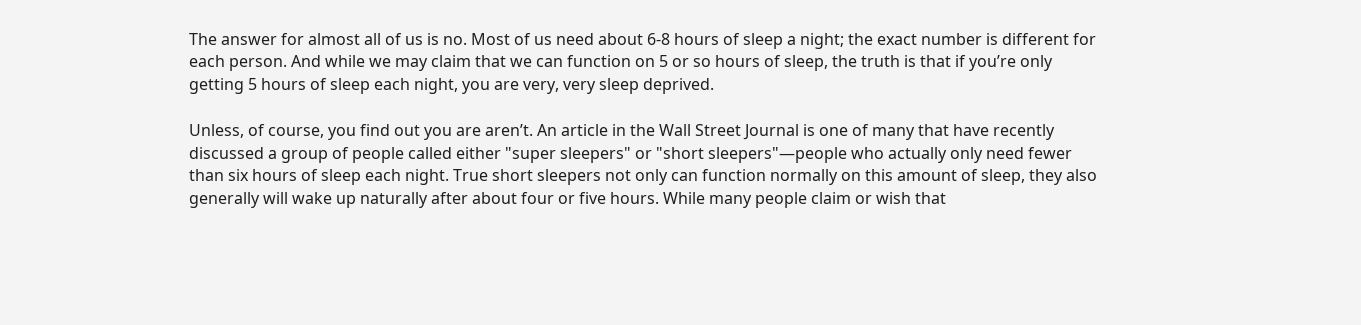The answer for almost all of us is no. Most of us need about 6-8 hours of sleep a night; the exact number is different for each person. And while we may claim that we can function on 5 or so hours of sleep, the truth is that if you’re only getting 5 hours of sleep each night, you are very, very sleep deprived.

Unless, of course, you find out you are aren’t. An article in the Wall Street Journal is one of many that have recently discussed a group of people called either "super sleepers" or "short sleepers"—people who actually only need fewer than six hours of sleep each night. True short sleepers not only can function normally on this amount of sleep, they also generally will wake up naturally after about four or five hours. While many people claim or wish that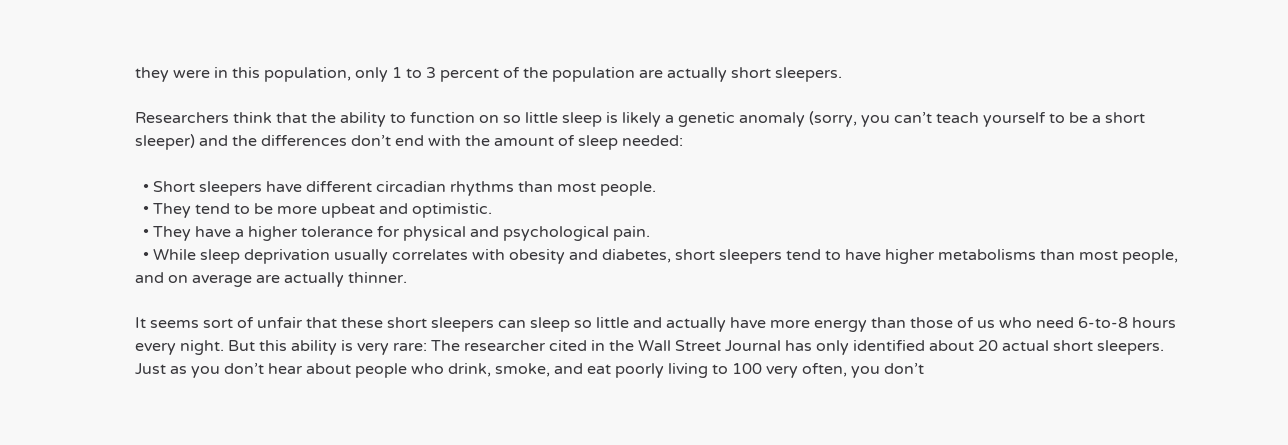they were in this population, only 1 to 3 percent of the population are actually short sleepers.

Researchers think that the ability to function on so little sleep is likely a genetic anomaly (sorry, you can’t teach yourself to be a short sleeper) and the differences don’t end with the amount of sleep needed:

  • Short sleepers have different circadian rhythms than most people.
  • They tend to be more upbeat and optimistic.
  • They have a higher tolerance for physical and psychological pain.
  • While sleep deprivation usually correlates with obesity and diabetes, short sleepers tend to have higher metabolisms than most people, and on average are actually thinner.

It seems sort of unfair that these short sleepers can sleep so little and actually have more energy than those of us who need 6-to-8 hours every night. But this ability is very rare: The researcher cited in the Wall Street Journal has only identified about 20 actual short sleepers. Just as you don’t hear about people who drink, smoke, and eat poorly living to 100 very often, you don’t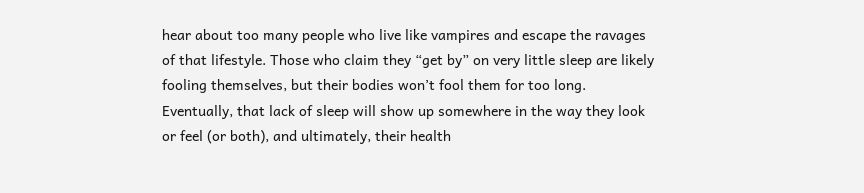hear about too many people who live like vampires and escape the ravages of that lifestyle. Those who claim they “get by” on very little sleep are likely fooling themselves, but their bodies won’t fool them for too long. Eventually, that lack of sleep will show up somewhere in the way they look or feel (or both), and ultimately, their health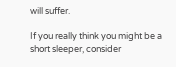will suffer.

If you really think you might be a short sleeper, consider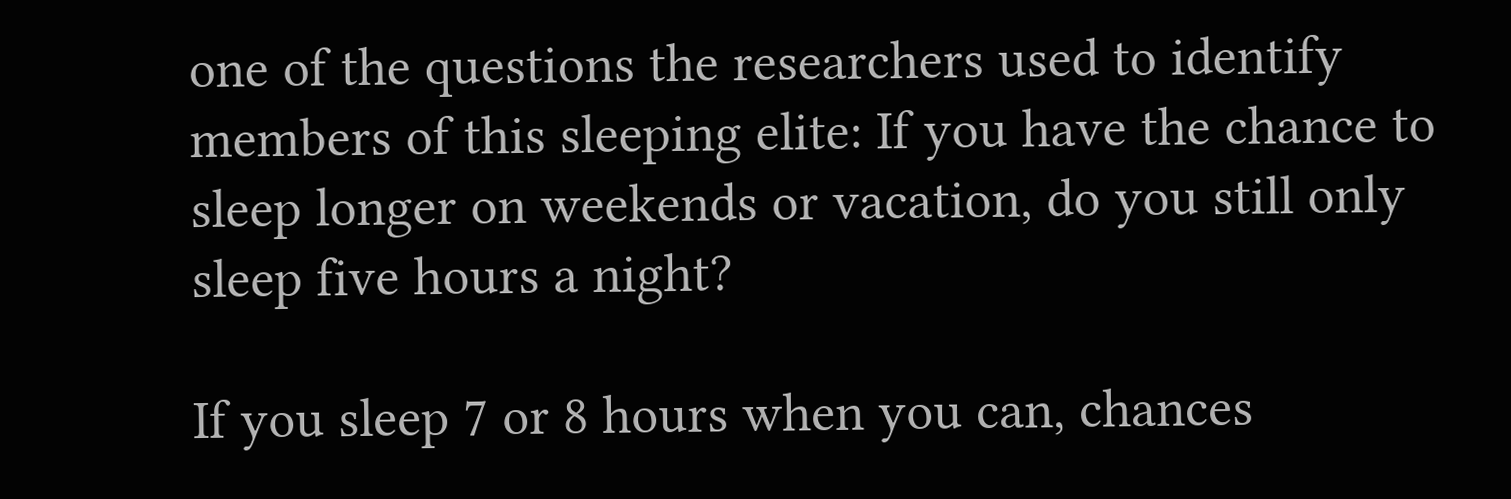one of the questions the researchers used to identify members of this sleeping elite: If you have the chance to sleep longer on weekends or vacation, do you still only sleep five hours a night?

If you sleep 7 or 8 hours when you can, chances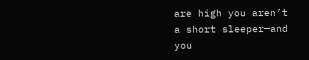are high you aren’t a short sleeper—and you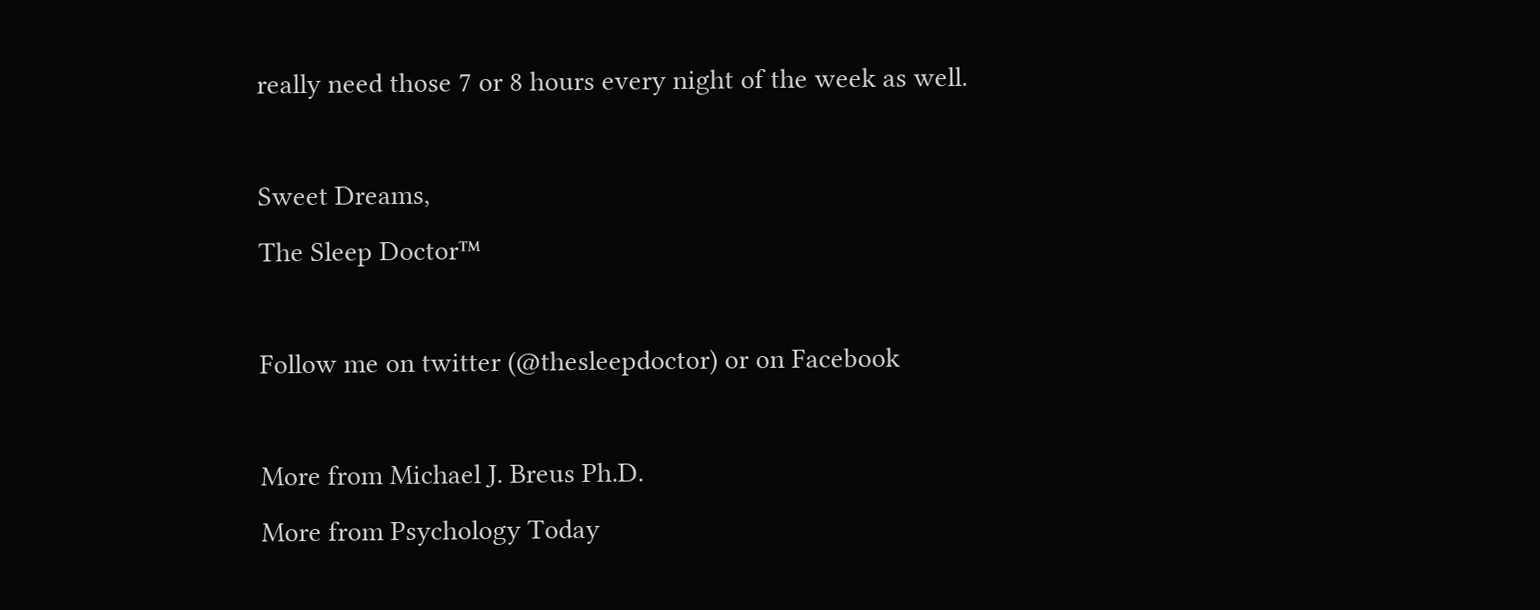really need those 7 or 8 hours every night of the week as well.

Sweet Dreams,
The Sleep Doctor™

Follow me on twitter (@thesleepdoctor) or on Facebook

More from Michael J. Breus Ph.D.
More from Psychology Today